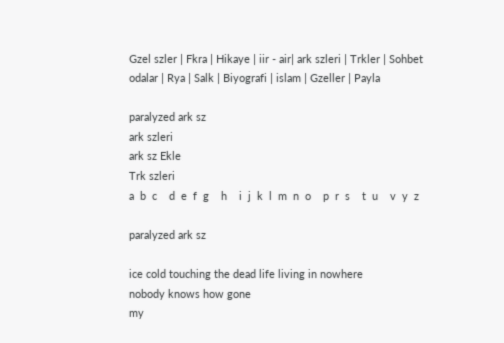Gzel szler | Fkra | Hikaye | iir - air| ark szleri | Trkler | Sohbet odalar | Rya | Salk | Biyografi | islam | Gzeller | Payla

paralyzed ark sz
ark szleri
ark sz Ekle
Trk szleri
a  b  c    d  e  f  g    h    i  j  k  l  m  n  o    p  r  s    t  u    v  y  z

paralyzed ark sz

ice cold touching the dead life living in nowhere
nobody knows how gone
my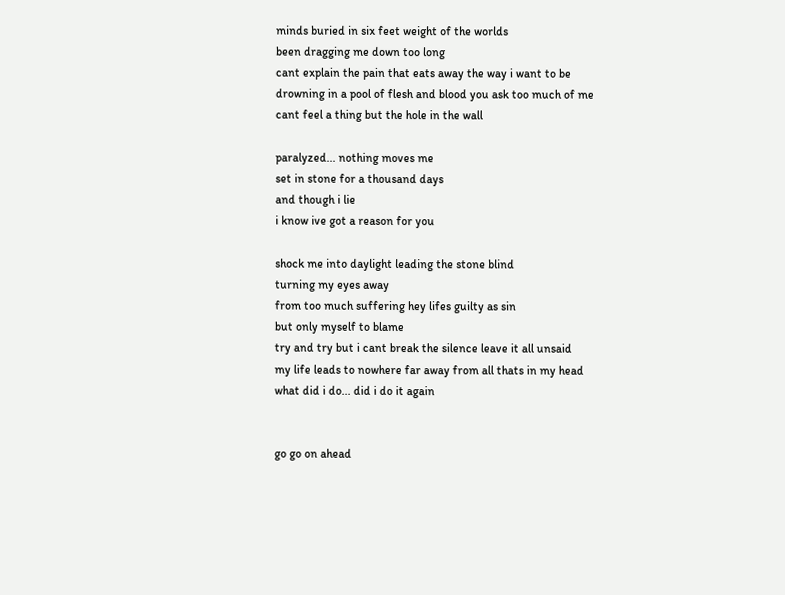minds buried in six feet weight of the worlds
been dragging me down too long
cant explain the pain that eats away the way i want to be
drowning in a pool of flesh and blood you ask too much of me
cant feel a thing but the hole in the wall

paralyzed... nothing moves me
set in stone for a thousand days
and though i lie
i know ive got a reason for you

shock me into daylight leading the stone blind
turning my eyes away
from too much suffering hey lifes guilty as sin
but only myself to blame
try and try but i cant break the silence leave it all unsaid
my life leads to nowhere far away from all thats in my head
what did i do... did i do it again


go go on ahead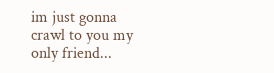im just gonna crawl to you my only friend...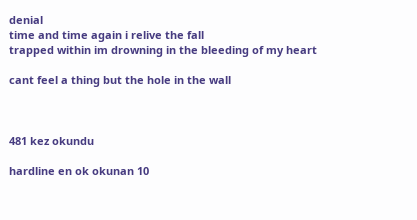denial
time and time again i relive the fall
trapped within im drowning in the bleeding of my heart

cant feel a thing but the hole in the wall



481 kez okundu

hardline en ok okunan 10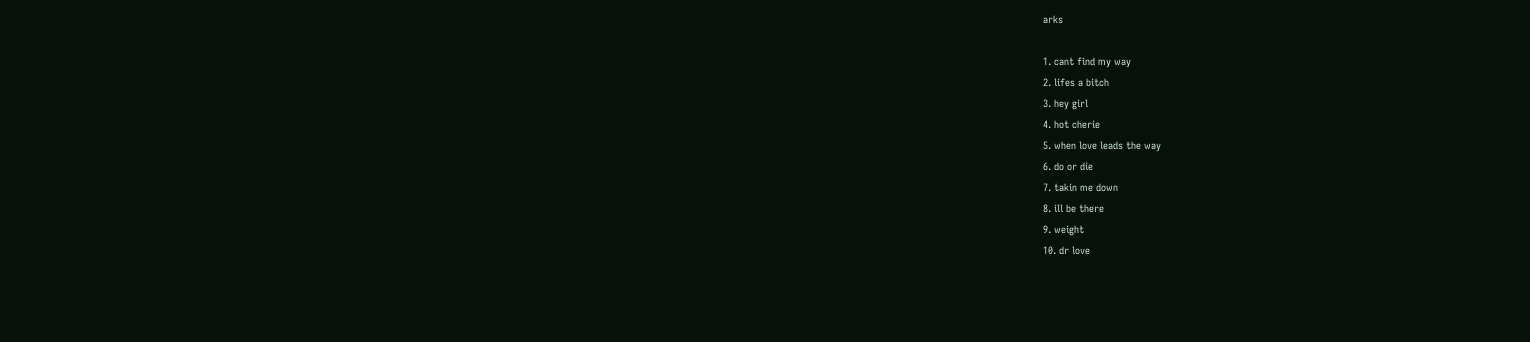arks

1. cant find my way
2. lifes a bitch
3. hey girl
4. hot cherie
5. when love leads the way
6. do or die
7. takin me down
8. ill be there
9. weight
10. dr love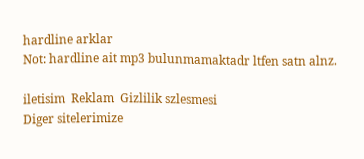hardline arklar
Not: hardline ait mp3 bulunmamaktadr ltfen satn alnz.

iletisim  Reklam  Gizlilik szlesmesi
Diger sitelerimize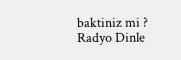baktiniz mi ? Radyo Dinle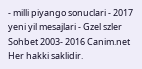- milli piyango sonuclari - 2017 yeni yil mesajlari - Gzel szler Sohbet 2003- 2016 Canim.net Her hakki saklidir.